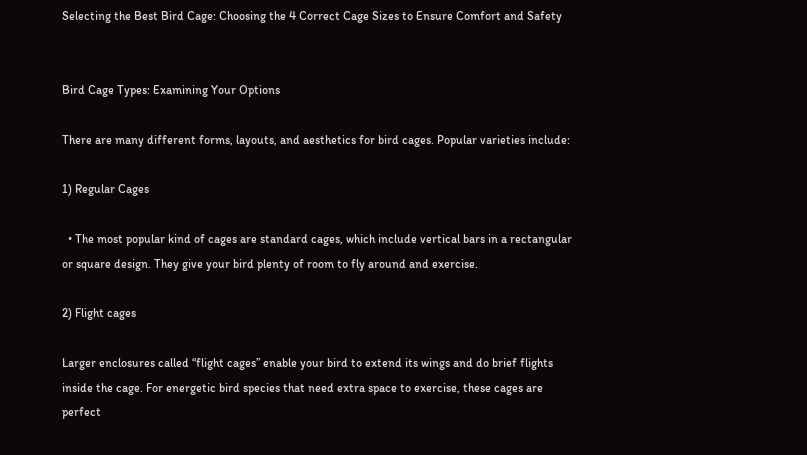Selecting the Best Bird Cage: Choosing the 4 Correct Cage Sizes to Ensure Comfort and Safety


Bird Cage Types: Examining Your Options

There are many different forms, layouts, and aesthetics for bird cages. Popular varieties include:

1) Regular Cages

  • The most popular kind of cages are standard cages, which include vertical bars in a rectangular or square design. They give your bird plenty of room to fly around and exercise.

2) Flight cages

Larger enclosures called “flight cages” enable your bird to extend its wings and do brief flights inside the cage. For energetic bird species that need extra space to exercise, these cages are perfect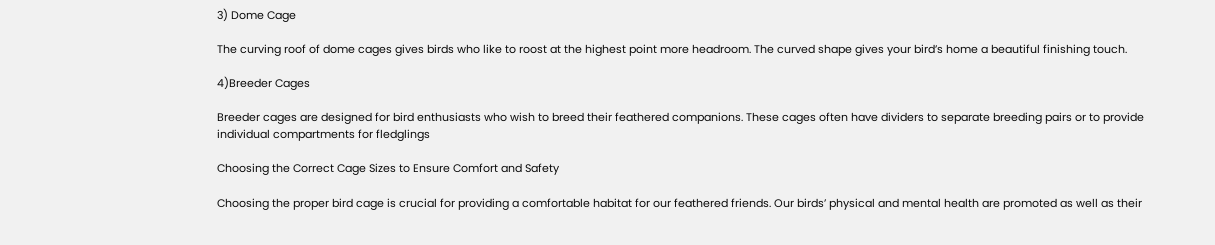3) Dome Cage

The curving roof of dome cages gives birds who like to roost at the highest point more headroom. The curved shape gives your bird’s home a beautiful finishing touch.

4)Breeder Cages

Breeder cages are designed for bird enthusiasts who wish to breed their feathered companions. These cages often have dividers to separate breeding pairs or to provide individual compartments for fledglings

Choosing the Correct Cage Sizes to Ensure Comfort and Safety

Choosing the proper bird cage is crucial for providing a comfortable habitat for our feathered friends. Our birds’ physical and mental health are promoted as well as their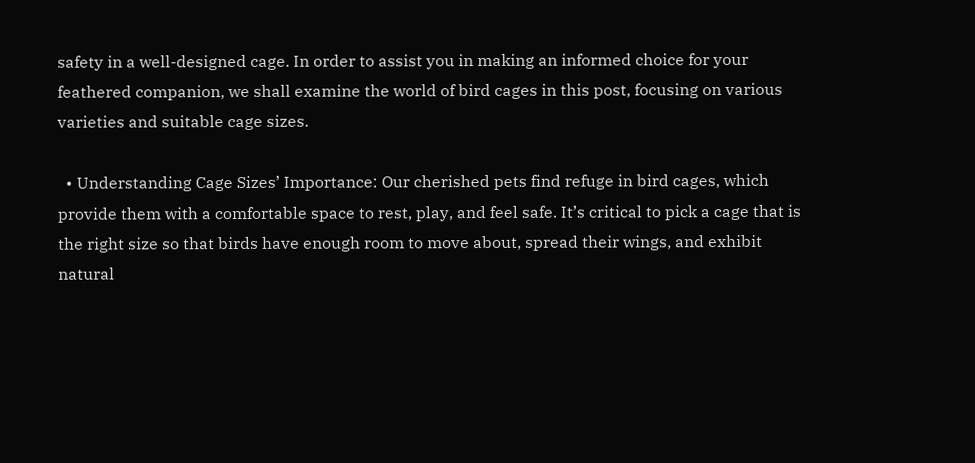safety in a well-designed cage. In order to assist you in making an informed choice for your feathered companion, we shall examine the world of bird cages in this post, focusing on various varieties and suitable cage sizes.

  • Understanding Cage Sizes’ Importance: Our cherished pets find refuge in bird cages, which provide them with a comfortable space to rest, play, and feel safe. It’s critical to pick a cage that is the right size so that birds have enough room to move about, spread their wings, and exhibit natural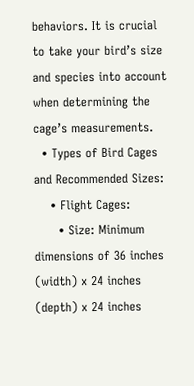behaviors. It is crucial to take your bird’s size and species into account when determining the cage’s measurements.
  • Types of Bird Cages and Recommended Sizes:
    • Flight Cages:
      • Size: Minimum dimensions of 36 inches (width) x 24 inches (depth) x 24 inches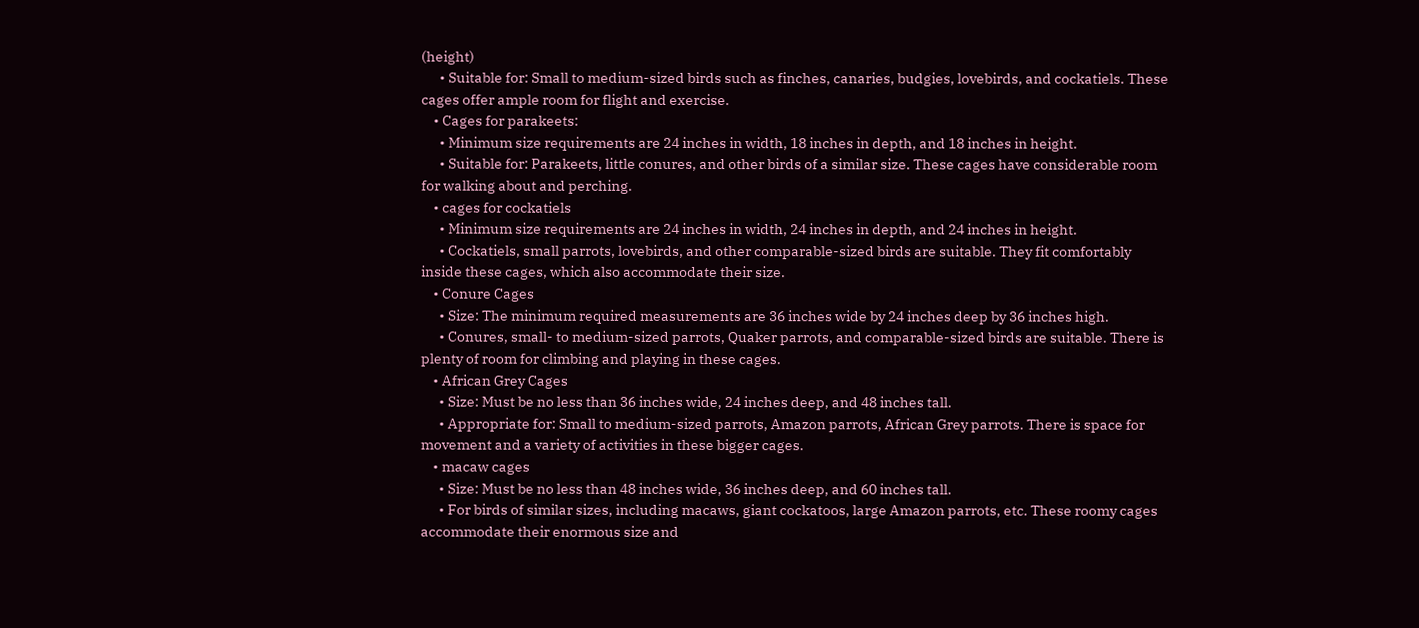(height)
      • Suitable for: Small to medium-sized birds such as finches, canaries, budgies, lovebirds, and cockatiels. These cages offer ample room for flight and exercise.
    • Cages for parakeets:
      • Minimum size requirements are 24 inches in width, 18 inches in depth, and 18 inches in height.
      • Suitable for: Parakeets, little conures, and other birds of a similar size. These cages have considerable room for walking about and perching.
    • cages for cockatiels
      • Minimum size requirements are 24 inches in width, 24 inches in depth, and 24 inches in height.
      • Cockatiels, small parrots, lovebirds, and other comparable-sized birds are suitable. They fit comfortably inside these cages, which also accommodate their size.
    • Conure Cages
      • Size: The minimum required measurements are 36 inches wide by 24 inches deep by 36 inches high.
      • Conures, small- to medium-sized parrots, Quaker parrots, and comparable-sized birds are suitable. There is plenty of room for climbing and playing in these cages.
    • African Grey Cages
      • Size: Must be no less than 36 inches wide, 24 inches deep, and 48 inches tall.
      • Appropriate for: Small to medium-sized parrots, Amazon parrots, African Grey parrots. There is space for movement and a variety of activities in these bigger cages.
    • macaw cages
      • Size: Must be no less than 48 inches wide, 36 inches deep, and 60 inches tall.
      • For birds of similar sizes, including macaws, giant cockatoos, large Amazon parrots, etc. These roomy cages accommodate their enormous size and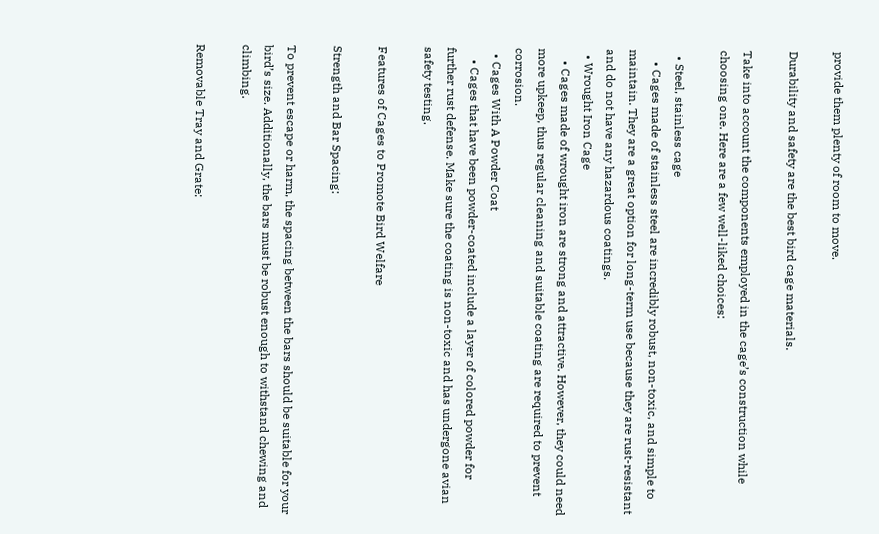provide them plenty of room to move.

Durability and safety are the best bird cage materials.

Take into account the components employed in the cage’s construction while choosing one. Here are a few well-liked choices:

  • Steel, stainless cage
    • Cages made of stainless steel are incredibly robust, non-toxic, and simple to maintain. They are a great option for long-term use because they are rust-resistant and do not have any hazardous coatings.
  • Wrought Iron Cage
    • Cages made of wrought iron are strong and attractive. However, they could need more upkeep, thus regular cleaning and suitable coating are required to prevent corrosion.
  • Cages With A Powder Coat
    • Cages that have been powder-coated include a layer of colored powder for further rust defense. Make sure the coating is non-toxic and has undergone avian safety testing.

Features of Cages to Promote Bird Welfare

Strength and Bar Spacing:

To prevent escape or harm, the spacing between the bars should be suitable for your bird’s size. Additionally, the bars must be robust enough to withstand chewing and climbing.

Removable Tray and Grate: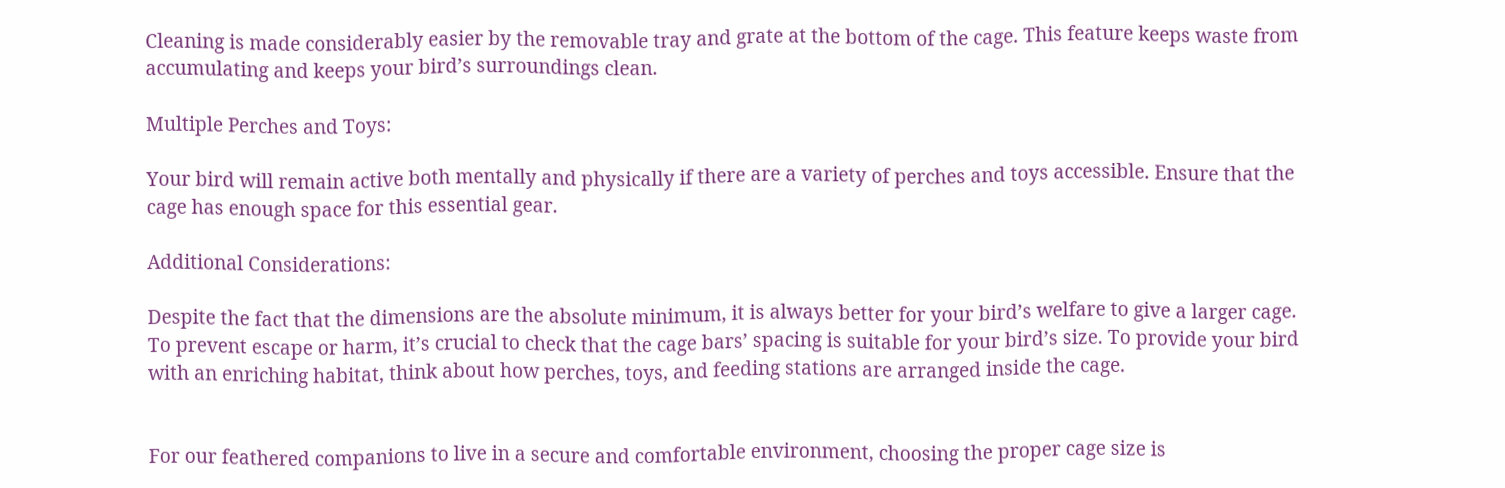Cleaning is made considerably easier by the removable tray and grate at the bottom of the cage. This feature keeps waste from accumulating and keeps your bird’s surroundings clean.

Multiple Perches and Toys:

Your bird will remain active both mentally and physically if there are a variety of perches and toys accessible. Ensure that the cage has enough space for this essential gear.

Additional Considerations:

Despite the fact that the dimensions are the absolute minimum, it is always better for your bird’s welfare to give a larger cage. To prevent escape or harm, it’s crucial to check that the cage bars’ spacing is suitable for your bird’s size. To provide your bird with an enriching habitat, think about how perches, toys, and feeding stations are arranged inside the cage.


For our feathered companions to live in a secure and comfortable environment, choosing the proper cage size is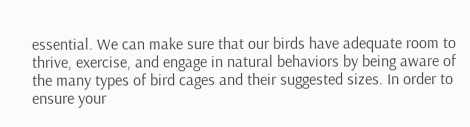essential. We can make sure that our birds have adequate room to thrive, exercise, and engage in natural behaviors by being aware of the many types of bird cages and their suggested sizes. In order to ensure your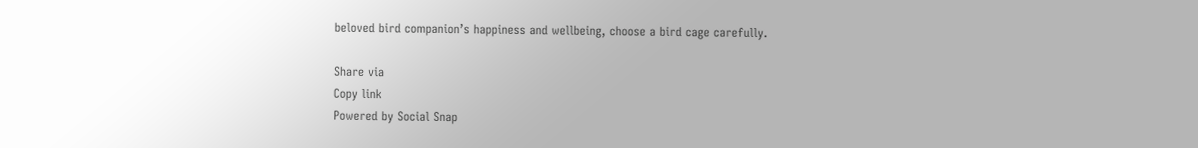beloved bird companion’s happiness and wellbeing, choose a bird cage carefully.

Share via
Copy link
Powered by Social Snap